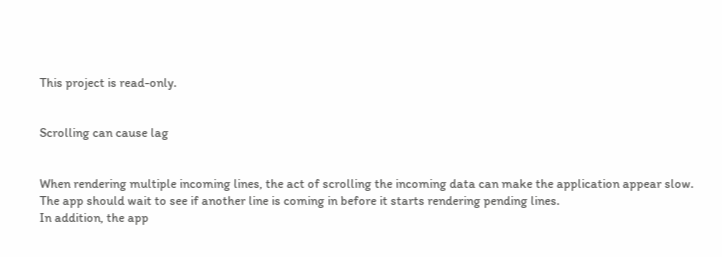This project is read-only.


Scrolling can cause lag


When rendering multiple incoming lines, the act of scrolling the incoming data can make the application appear slow.
The app should wait to see if another line is coming in before it starts rendering pending lines.
In addition, the app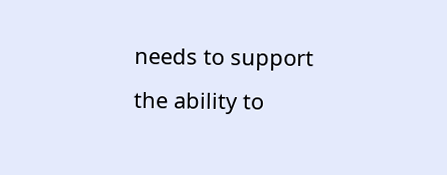needs to support the ability to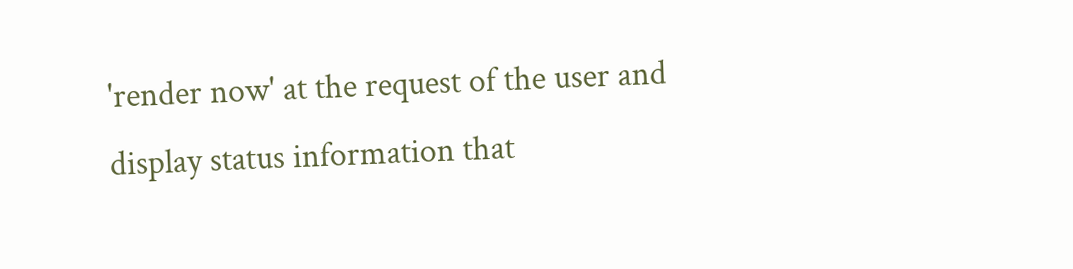'render now' at the request of the user and display status information that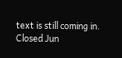text is still coming in.
Closed Jun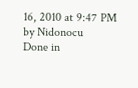16, 2010 at 9:47 PM by Nidonocu
Done in